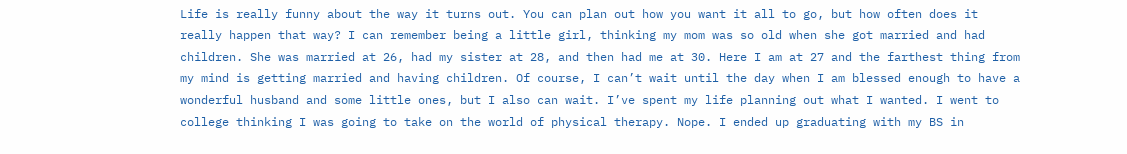Life is really funny about the way it turns out. You can plan out how you want it all to go, but how often does it really happen that way? I can remember being a little girl, thinking my mom was so old when she got married and had children. She was married at 26, had my sister at 28, and then had me at 30. Here I am at 27 and the farthest thing from my mind is getting married and having children. Of course, I can’t wait until the day when I am blessed enough to have a wonderful husband and some little ones, but I also can wait. I’ve spent my life planning out what I wanted. I went to college thinking I was going to take on the world of physical therapy. Nope. I ended up graduating with my BS in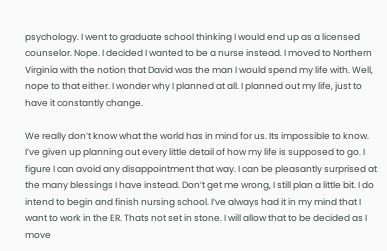psychology. I went to graduate school thinking I would end up as a licensed counselor. Nope. I decided I wanted to be a nurse instead. I moved to Northern Virginia with the notion that David was the man I would spend my life with. Well, nope to that either. I wonder why I planned at all. I planned out my life, just to have it constantly change.

We really don’t know what the world has in mind for us. Its impossible to know. I’ve given up planning out every little detail of how my life is supposed to go. I figure I can avoid any disappointment that way. I can be pleasantly surprised at the many blessings I have instead. Don’t get me wrong, I still plan a little bit. I do intend to begin and finish nursing school. I’ve always had it in my mind that I want to work in the ER. Thats not set in stone. I will allow that to be decided as I move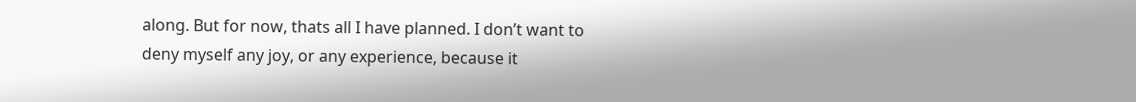along. But for now, thats all I have planned. I don’t want to deny myself any joy, or any experience, because it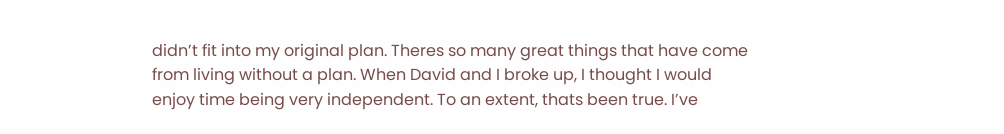didn’t fit into my original plan. Theres so many great things that have come from living without a plan. When David and I broke up, I thought I would enjoy time being very independent. To an extent, thats been true. I’ve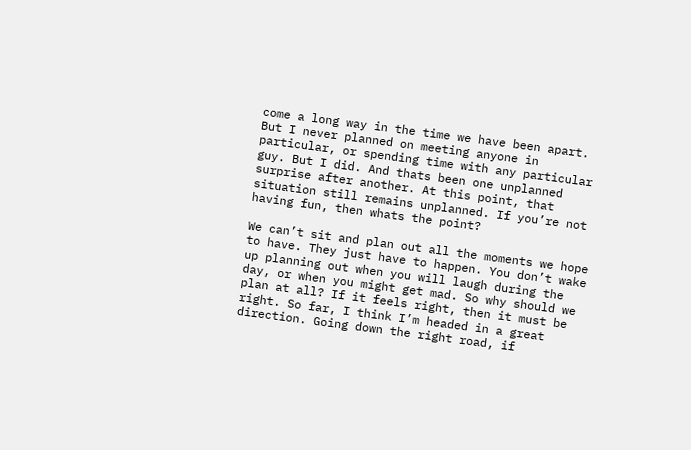come a long way in the time we have been apart. But I never planned on meeting anyone in particular, or spending time with any particular guy. But I did. And thats been one unplanned surprise after another. At this point, that situation still remains unplanned. If you’re not having fun, then whats the point?

We can’t sit and plan out all the moments we hope to have. They just have to happen. You don’t wake up planning out when you will laugh during the day, or when you might get mad. So why should we plan at all? If it feels right, then it must be right. So far, I think I’m headed in a great direction. Going down the right road, if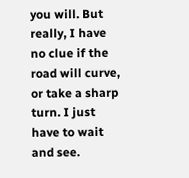you will. But really, I have no clue if the road will curve, or take a sharp turn. I just have to wait and see.